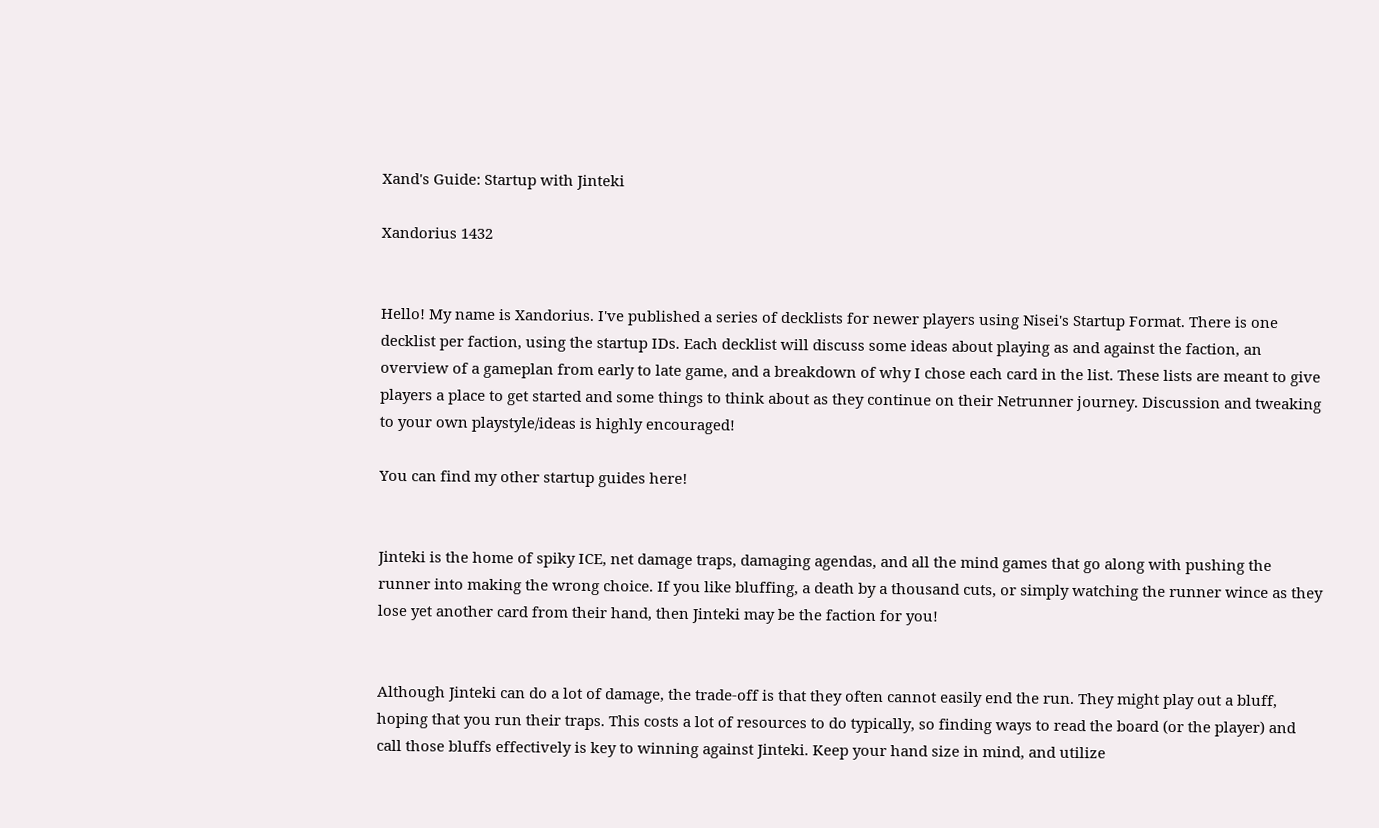Xand's Guide: Startup with Jinteki

Xandorius 1432


Hello! My name is Xandorius. I've published a series of decklists for newer players using Nisei's Startup Format. There is one decklist per faction, using the startup IDs. Each decklist will discuss some ideas about playing as and against the faction, an overview of a gameplan from early to late game, and a breakdown of why I chose each card in the list. These lists are meant to give players a place to get started and some things to think about as they continue on their Netrunner journey. Discussion and tweaking to your own playstyle/ideas is highly encouraged!

You can find my other startup guides here!


Jinteki is the home of spiky ICE, net damage traps, damaging agendas, and all the mind games that go along with pushing the runner into making the wrong choice. If you like bluffing, a death by a thousand cuts, or simply watching the runner wince as they lose yet another card from their hand, then Jinteki may be the faction for you!


Although Jinteki can do a lot of damage, the trade-off is that they often cannot easily end the run. They might play out a bluff, hoping that you run their traps. This costs a lot of resources to do typically, so finding ways to read the board (or the player) and call those bluffs effectively is key to winning against Jinteki. Keep your hand size in mind, and utilize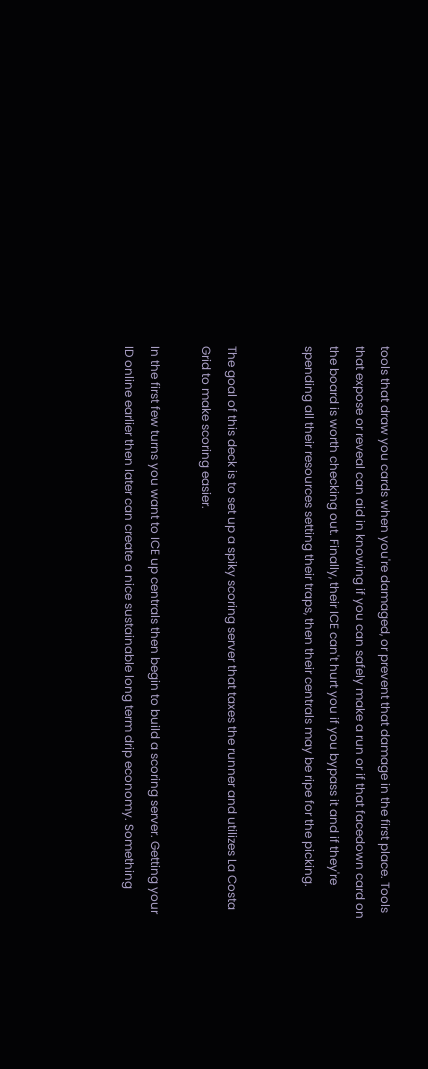tools that draw you cards when you're damaged, or prevent that damage in the first place. Tools that expose or reveal can aid in knowing if you can safely make a run or if that facedown card on the board is worth checking out. Finally, their ICE can't hurt you if you bypass it and if they're spending all their resources setting their traps, then their centrals may be ripe for the picking.


The goal of this deck is to set up a spiky scoring server that taxes the runner and utilizes La Costa Grid to make scoring easier.

In the first few turns you want to ICE up centrals then begin to build a scoring server. Getting your ID online earlier then later can create a nice sustainable long term drip economy. Something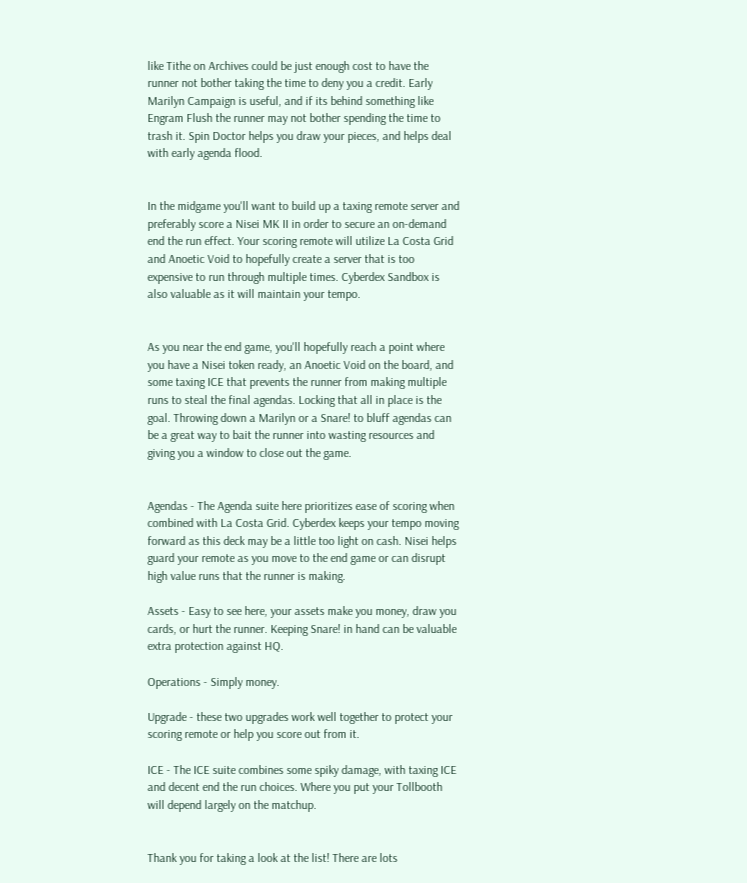like Tithe on Archives could be just enough cost to have the runner not bother taking the time to deny you a credit. Early Marilyn Campaign is useful, and if its behind something like Engram Flush the runner may not bother spending the time to trash it. Spin Doctor helps you draw your pieces, and helps deal with early agenda flood.


In the midgame you'll want to build up a taxing remote server and preferably score a Nisei MK II in order to secure an on-demand end the run effect. Your scoring remote will utilize La Costa Grid and Anoetic Void to hopefully create a server that is too expensive to run through multiple times. Cyberdex Sandbox is also valuable as it will maintain your tempo.


As you near the end game, you'll hopefully reach a point where you have a Nisei token ready, an Anoetic Void on the board, and some taxing ICE that prevents the runner from making multiple runs to steal the final agendas. Locking that all in place is the goal. Throwing down a Marilyn or a Snare! to bluff agendas can be a great way to bait the runner into wasting resources and giving you a window to close out the game.


Agendas - The Agenda suite here prioritizes ease of scoring when combined with La Costa Grid. Cyberdex keeps your tempo moving forward as this deck may be a little too light on cash. Nisei helps guard your remote as you move to the end game or can disrupt high value runs that the runner is making.

Assets - Easy to see here, your assets make you money, draw you cards, or hurt the runner. Keeping Snare! in hand can be valuable extra protection against HQ.

Operations - Simply money.

Upgrade - these two upgrades work well together to protect your scoring remote or help you score out from it.

ICE - The ICE suite combines some spiky damage, with taxing ICE and decent end the run choices. Where you put your Tollbooth will depend largely on the matchup.


Thank you for taking a look at the list! There are lots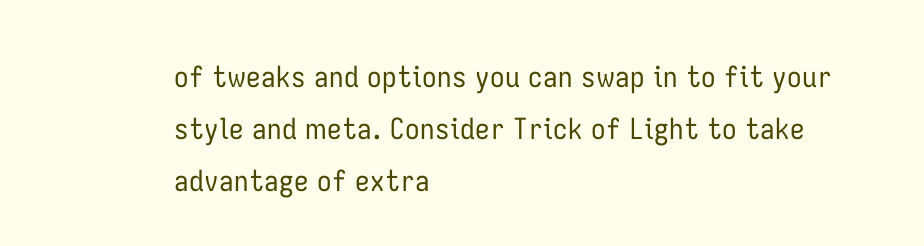of tweaks and options you can swap in to fit your style and meta. Consider Trick of Light to take advantage of extra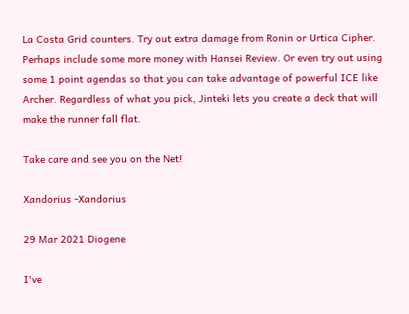La Costa Grid counters. Try out extra damage from Ronin or Urtica Cipher. Perhaps include some more money with Hansei Review. Or even try out using some 1 point agendas so that you can take advantage of powerful ICE like Archer. Regardless of what you pick, Jinteki lets you create a deck that will make the runner fall flat.

Take care and see you on the Net!

Xandorius -Xandorius

29 Mar 2021 Diogene

I've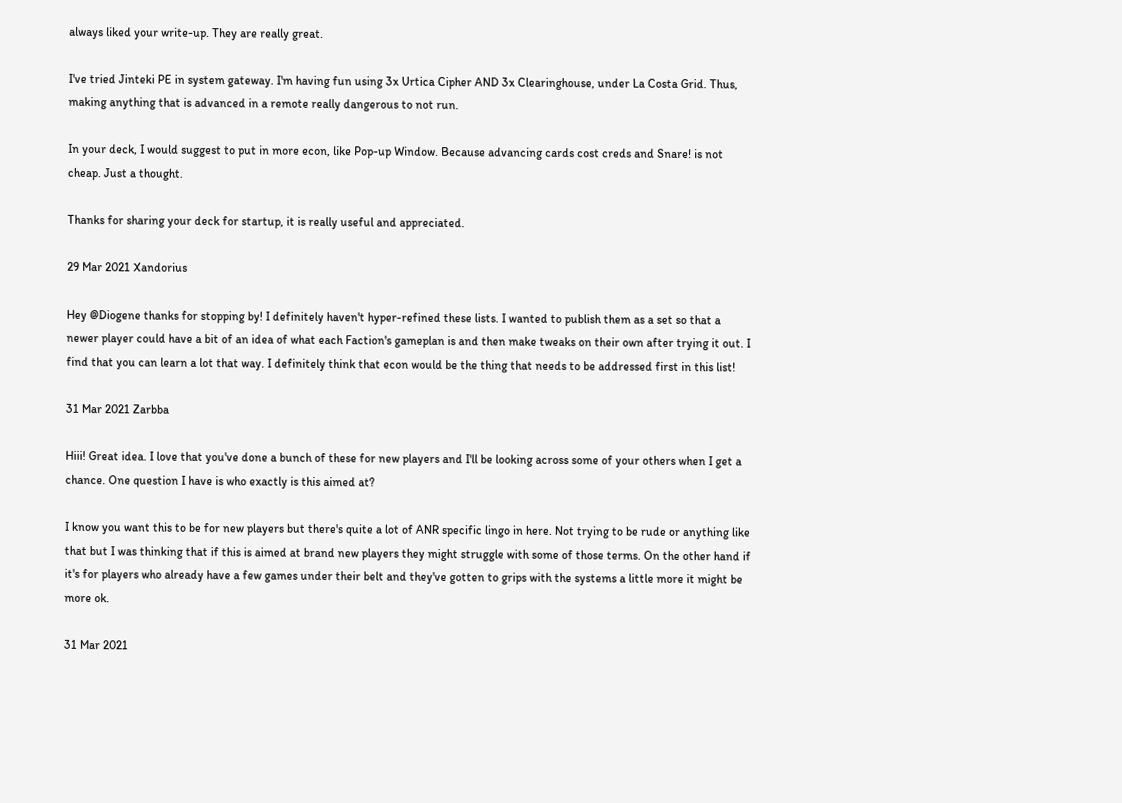always liked your write-up. They are really great.

I've tried Jinteki PE in system gateway. I'm having fun using 3x Urtica Cipher AND 3x Clearinghouse, under La Costa Grid. Thus, making anything that is advanced in a remote really dangerous to not run.

In your deck, I would suggest to put in more econ, like Pop-up Window. Because advancing cards cost creds and Snare! is not cheap. Just a thought.

Thanks for sharing your deck for startup, it is really useful and appreciated.

29 Mar 2021 Xandorius

Hey @Diogene thanks for stopping by! I definitely haven't hyper-refined these lists. I wanted to publish them as a set so that a newer player could have a bit of an idea of what each Faction's gameplan is and then make tweaks on their own after trying it out. I find that you can learn a lot that way. I definitely think that econ would be the thing that needs to be addressed first in this list!

31 Mar 2021 Zarbba

Hiii! Great idea. I love that you've done a bunch of these for new players and I'll be looking across some of your others when I get a chance. One question I have is who exactly is this aimed at?

I know you want this to be for new players but there's quite a lot of ANR specific lingo in here. Not trying to be rude or anything like that but I was thinking that if this is aimed at brand new players they might struggle with some of those terms. On the other hand if it's for players who already have a few games under their belt and they've gotten to grips with the systems a little more it might be more ok.

31 Mar 2021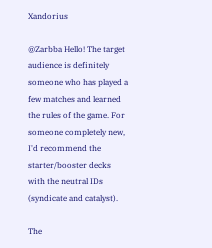Xandorius

@Zarbba Hello! The target audience is definitely someone who has played a few matches and learned the rules of the game. For someone completely new, I'd recommend the starter/booster decks with the neutral IDs (syndicate and catalyst).

The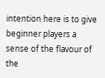intention here is to give beginner players a sense of the flavour of the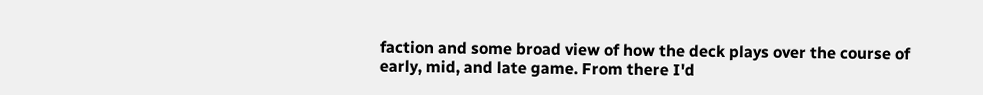faction and some broad view of how the deck plays over the course of early, mid, and late game. From there I'd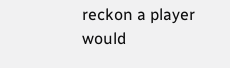reckon a player would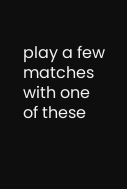play a few matches with one of these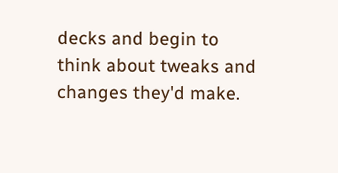decks and begin to think about tweaks and changes they'd make.